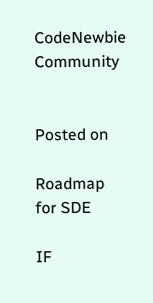CodeNewbie Community


Posted on

Roadmap for SDE

IF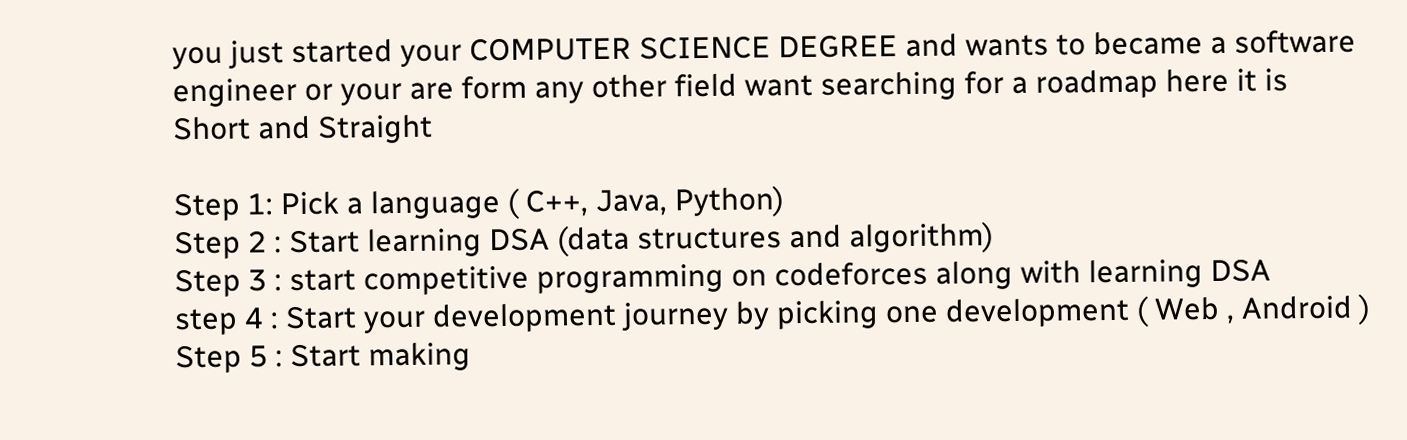you just started your COMPUTER SCIENCE DEGREE and wants to became a software engineer or your are form any other field want searching for a roadmap here it is
Short and Straight

Step 1: Pick a language ( C++, Java, Python)
Step 2 : Start learning DSA (data structures and algorithm)
Step 3 : start competitive programming on codeforces along with learning DSA
step 4 : Start your development journey by picking one development ( Web , Android )
Step 5 : Start making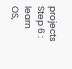projects
Step 6 : learn OS,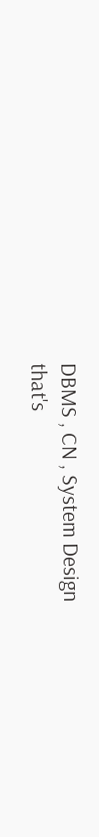DBMS , CN , System Design
that's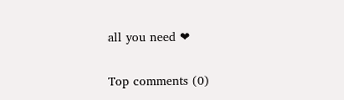all you need ❤

Top comments (0)